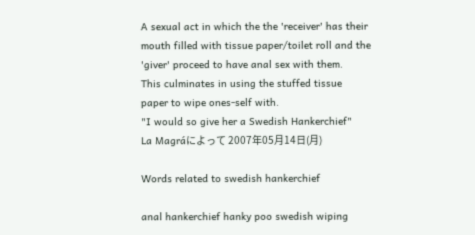A sexual act in which the the 'receiver' has their mouth filled with tissue paper/toilet roll and the 'giver' proceed to have anal sex with them.
This culminates in using the stuffed tissue paper to wipe ones-self with.
"I would so give her a Swedish Hankerchief"
La Magráによって 2007年05月14日(月)

Words related to swedish hankerchief

anal hankerchief hanky poo swedish wiping